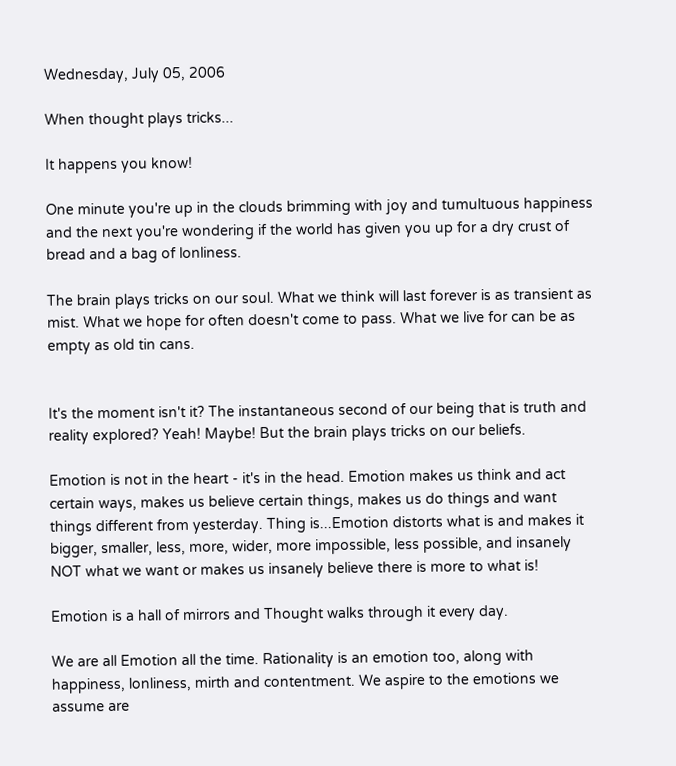Wednesday, July 05, 2006

When thought plays tricks...

It happens you know!

One minute you're up in the clouds brimming with joy and tumultuous happiness and the next you're wondering if the world has given you up for a dry crust of bread and a bag of lonliness.

The brain plays tricks on our soul. What we think will last forever is as transient as mist. What we hope for often doesn't come to pass. What we live for can be as empty as old tin cans.


It's the moment isn't it? The instantaneous second of our being that is truth and reality explored? Yeah! Maybe! But the brain plays tricks on our beliefs.

Emotion is not in the heart - it's in the head. Emotion makes us think and act certain ways, makes us believe certain things, makes us do things and want things different from yesterday. Thing is...Emotion distorts what is and makes it bigger, smaller, less, more, wider, more impossible, less possible, and insanely NOT what we want or makes us insanely believe there is more to what is!

Emotion is a hall of mirrors and Thought walks through it every day.

We are all Emotion all the time. Rationality is an emotion too, along with happiness, lonliness, mirth and contentment. We aspire to the emotions we assume are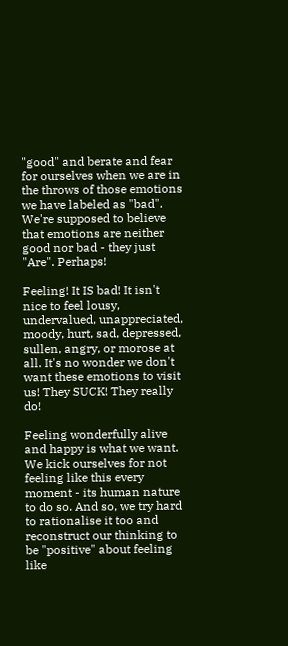"good" and berate and fear for ourselves when we are in the throws of those emotions we have labeled as "bad". We're supposed to believe that emotions are neither good nor bad - they just "Are". Perhaps!

Feeling! It IS bad! It isn't nice to feel lousy, undervalued, unappreciated, moody, hurt, sad, depressed, sullen, angry, or morose at all. It's no wonder we don't want these emotions to visit us! They SUCK! They really do!

Feeling wonderfully alive and happy is what we want. We kick ourselves for not feeling like this every moment - its human nature to do so. And so, we try hard to rationalise it too and reconstruct our thinking to be "positive" about feeling like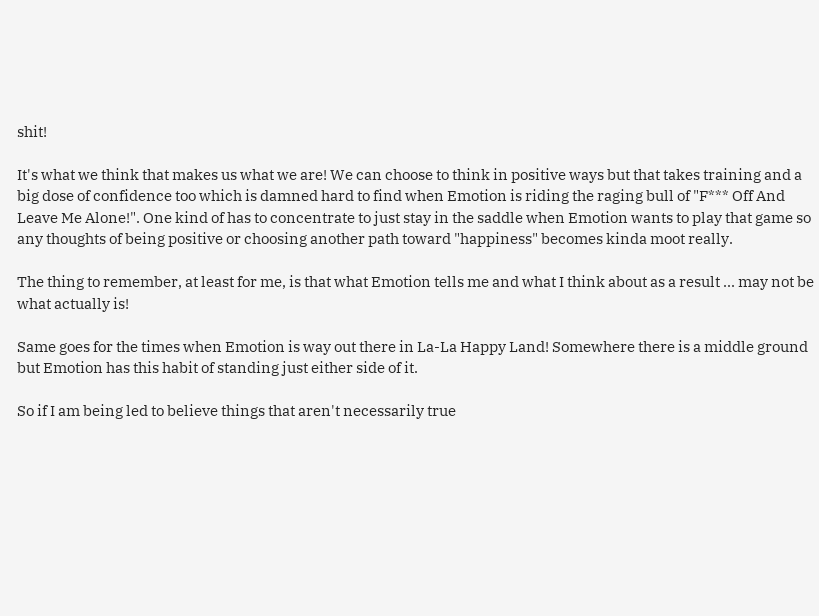shit!

It's what we think that makes us what we are! We can choose to think in positive ways but that takes training and a big dose of confidence too which is damned hard to find when Emotion is riding the raging bull of "F*** Off And Leave Me Alone!". One kind of has to concentrate to just stay in the saddle when Emotion wants to play that game so any thoughts of being positive or choosing another path toward "happiness" becomes kinda moot really.

The thing to remember, at least for me, is that what Emotion tells me and what I think about as a result ... may not be what actually is!

Same goes for the times when Emotion is way out there in La-La Happy Land! Somewhere there is a middle ground but Emotion has this habit of standing just either side of it.

So if I am being led to believe things that aren't necessarily true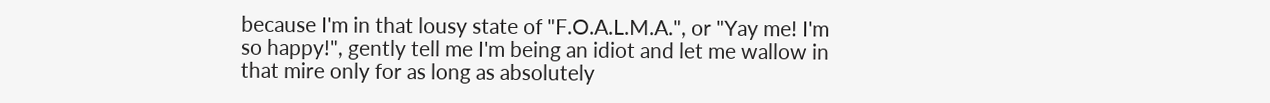because I'm in that lousy state of "F.O.A.L.M.A.", or "Yay me! I'm so happy!", gently tell me I'm being an idiot and let me wallow in that mire only for as long as absolutely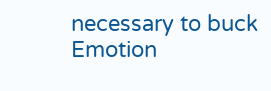necessary to buck Emotion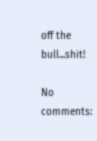off the bull...shit!

No comments: